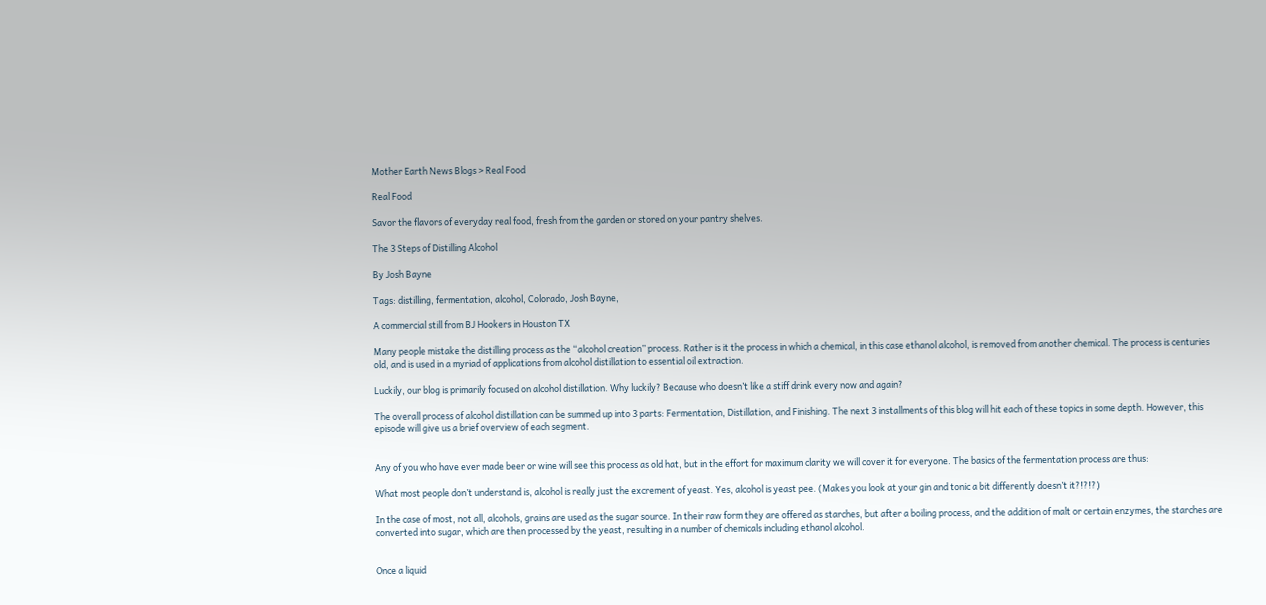Mother Earth News Blogs > Real Food

Real Food

Savor the flavors of everyday real food, fresh from the garden or stored on your pantry shelves.

The 3 Steps of Distilling Alcohol

By Josh Bayne

Tags: distilling, fermentation, alcohol, Colorado, Josh Bayne,

A commercial still from BJ Hookers in Houston TX

Many people mistake the distilling process as the “alcohol creation” process. Rather is it the process in which a chemical, in this case ethanol alcohol, is removed from another chemical. The process is centuries old, and is used in a myriad of applications from alcohol distillation to essential oil extraction.

Luckily, our blog is primarily focused on alcohol distillation. Why luckily? Because who doesn’t like a stiff drink every now and again?

The overall process of alcohol distillation can be summed up into 3 parts: Fermentation, Distillation, and Finishing. The next 3 installments of this blog will hit each of these topics in some depth. However, this episode will give us a brief overview of each segment.


Any of you who have ever made beer or wine will see this process as old hat, but in the effort for maximum clarity we will cover it for everyone. The basics of the fermentation process are thus:

What most people don’t understand is, alcohol is really just the excrement of yeast. Yes, alcohol is yeast pee. (Makes you look at your gin and tonic a bit differently doesn’t it?!?!?)

In the case of most, not all, alcohols, grains are used as the sugar source. In their raw form they are offered as starches, but after a boiling process, and the addition of malt or certain enzymes, the starches are converted into sugar, which are then processed by the yeast, resulting in a number of chemicals including ethanol alcohol.


Once a liquid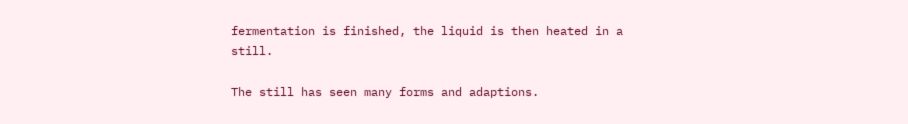fermentation is finished, the liquid is then heated in a still.

The still has seen many forms and adaptions.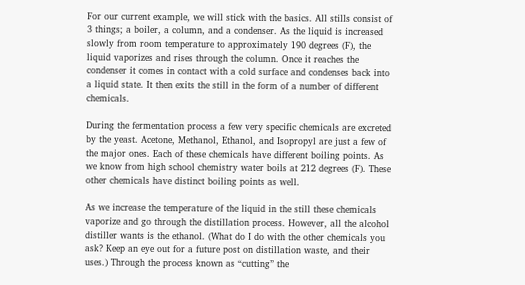For our current example, we will stick with the basics. All stills consist of 3 things; a boiler, a column, and a condenser. As the liquid is increased slowly from room temperature to approximately 190 degrees (F), the liquid vaporizes and rises through the column. Once it reaches the condenser it comes in contact with a cold surface and condenses back into a liquid state. It then exits the still in the form of a number of different chemicals.

During the fermentation process a few very specific chemicals are excreted by the yeast. Acetone, Methanol, Ethanol, and Isopropyl are just a few of the major ones. Each of these chemicals have different boiling points. As we know from high school chemistry water boils at 212 degrees (F). These other chemicals have distinct boiling points as well.

As we increase the temperature of the liquid in the still these chemicals vaporize and go through the distillation process. However, all the alcohol distiller wants is the ethanol. (What do I do with the other chemicals you ask? Keep an eye out for a future post on distillation waste, and their uses.) Through the process known as “cutting” the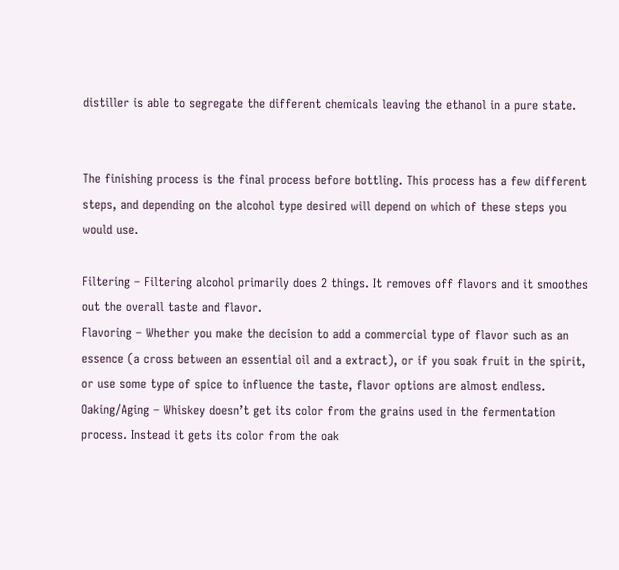distiller is able to segregate the different chemicals leaving the ethanol in a pure state.


The finishing process is the final process before bottling. This process has a few different steps, and depending on the alcohol type desired will depend on which of these steps you would use.

Filtering – Filtering alcohol primarily does 2 things. It removes off flavors and it smoothes out the overall taste and flavor.
Flavoring – Whether you make the decision to add a commercial type of flavor such as an essence (a cross between an essential oil and a extract), or if you soak fruit in the spirit, or use some type of spice to influence the taste, flavor options are almost endless.
Oaking/Aging – Whiskey doesn’t get its color from the grains used in the fermentation process. Instead it gets its color from the oak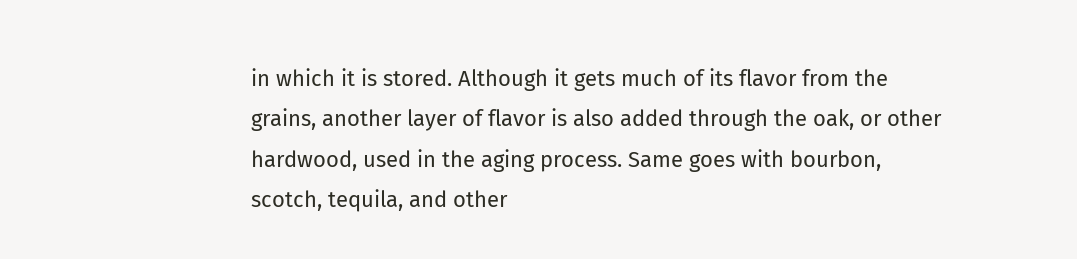in which it is stored. Although it gets much of its flavor from the grains, another layer of flavor is also added through the oak, or other hardwood, used in the aging process. Same goes with bourbon, scotch, tequila, and other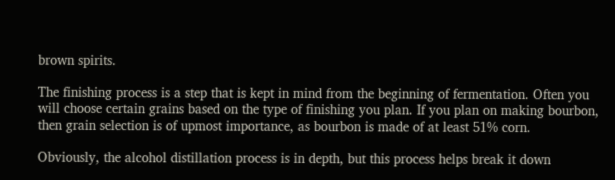brown spirits.

The finishing process is a step that is kept in mind from the beginning of fermentation. Often you will choose certain grains based on the type of finishing you plan. If you plan on making bourbon, then grain selection is of upmost importance, as bourbon is made of at least 51% corn.

Obviously, the alcohol distillation process is in depth, but this process helps break it down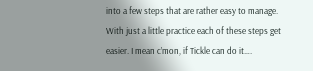into a few steps that are rather easy to manage. With just a little practice each of these steps get easier. I mean c’mon, if Tickle can do it….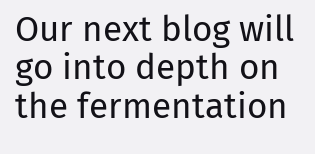Our next blog will go into depth on the fermentation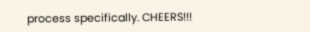process specifically. CHEERS!!!